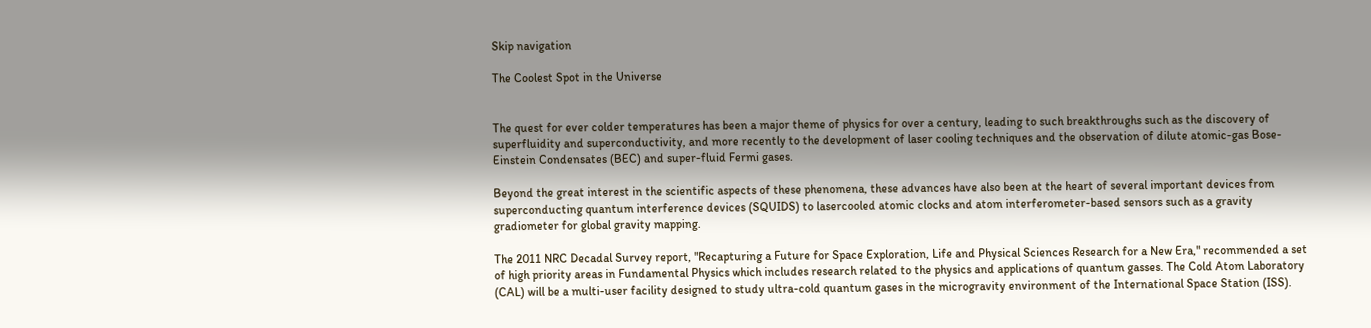Skip navigation

The Coolest Spot in the Universe


The quest for ever colder temperatures has been a major theme of physics for over a century, leading to such breakthroughs such as the discovery of superfluidity and superconductivity, and more recently to the development of laser cooling techniques and the observation of dilute atomic-gas Bose-Einstein Condensates (BEC) and super-fluid Fermi gases.

Beyond the great interest in the scientific aspects of these phenomena, these advances have also been at the heart of several important devices from superconducting quantum interference devices (SQUIDS) to lasercooled atomic clocks and atom interferometer-based sensors such as a gravity gradiometer for global gravity mapping.

The 2011 NRC Decadal Survey report, "Recapturing a Future for Space Exploration, Life and Physical Sciences Research for a New Era," recommended a set of high priority areas in Fundamental Physics which includes research related to the physics and applications of quantum gasses. The Cold Atom Laboratory (CAL) will be a multi-user facility designed to study ultra-cold quantum gases in the microgravity environment of the International Space Station (ISS).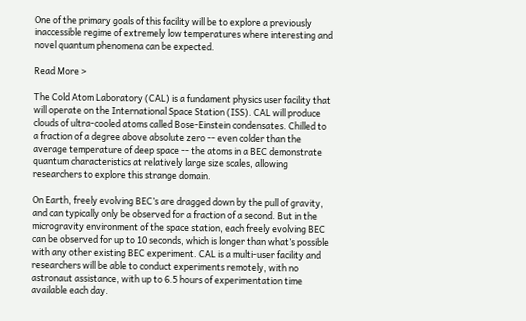One of the primary goals of this facility will be to explore a previously inaccessible regime of extremely low temperatures where interesting and novel quantum phenomena can be expected.

Read More >

The Cold Atom Laboratory (CAL) is a fundament physics user facility that will operate on the International Space Station (ISS). CAL will produce clouds of ultra-cooled atoms called Bose-Einstein condensates. Chilled to a fraction of a degree above absolute zero -- even colder than the average temperature of deep space -- the atoms in a BEC demonstrate quantum characteristics at relatively large size scales, allowing researchers to explore this strange domain.

On Earth, freely evolving BEC’s are dragged down by the pull of gravity, and can typically only be observed for a fraction of a second. But in the microgravity environment of the space station, each freely evolving BEC can be observed for up to 10 seconds, which is longer than what’s possible with any other existing BEC experiment. CAL is a multi-user facility and researchers will be able to conduct experiments remotely, with no astronaut assistance, with up to 6.5 hours of experimentation time available each day.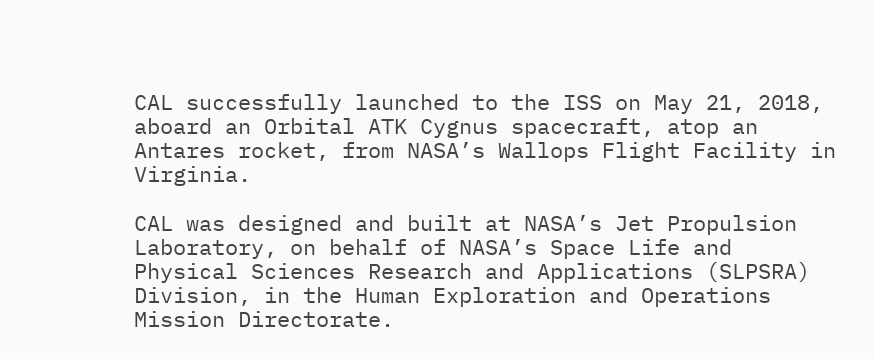CAL successfully launched to the ISS on May 21, 2018, aboard an Orbital ATK Cygnus spacecraft, atop an Antares rocket, from NASA’s Wallops Flight Facility in Virginia.

CAL was designed and built at NASA’s Jet Propulsion Laboratory, on behalf of NASA’s Space Life and Physical Sciences Research and Applications (SLPSRA) Division, in the Human Exploration and Operations Mission Directorate.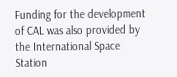Funding for the development of CAL was also provided by the International Space Station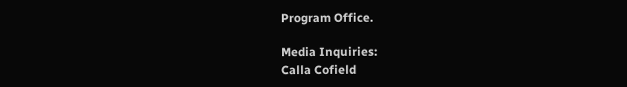Program Office.

Media Inquiries:
Calla Cofield